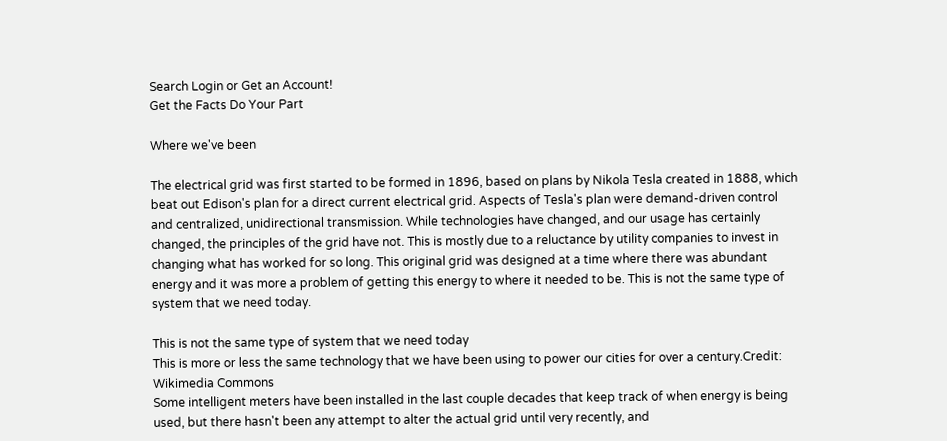Search Login or Get an Account!
Get the Facts Do Your Part

Where we've been

The electrical grid was first started to be formed in 1896, based on plans by Nikola Tesla created in 1888, which beat out Edison's plan for a direct current electrical grid. Aspects of Tesla's plan were demand-driven control and centralized, unidirectional transmission. While technologies have changed, and our usage has certainly changed, the principles of the grid have not. This is mostly due to a reluctance by utility companies to invest in changing what has worked for so long. This original grid was designed at a time where there was abundant energy and it was more a problem of getting this energy to where it needed to be. This is not the same type of system that we need today.

This is not the same type of system that we need today
This is more or less the same technology that we have been using to power our cities for over a century.Credit: Wikimedia Commons
Some intelligent meters have been installed in the last couple decades that keep track of when energy is being used, but there hasn't been any attempt to alter the actual grid until very recently, and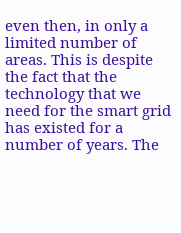even then, in only a limited number of areas. This is despite the fact that the technology that we need for the smart grid has existed for a number of years. The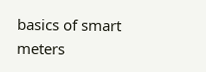basics of smart meters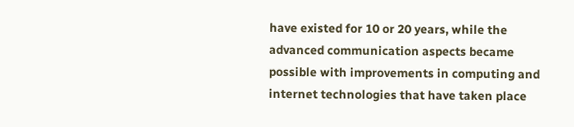have existed for 10 or 20 years, while the advanced communication aspects became possible with improvements in computing and internet technologies that have taken place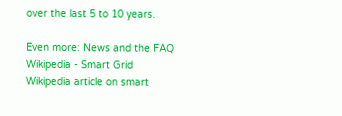over the last 5 to 10 years.

Even more: News and the FAQ
Wikipedia - Smart Grid
Wikipedia article on smart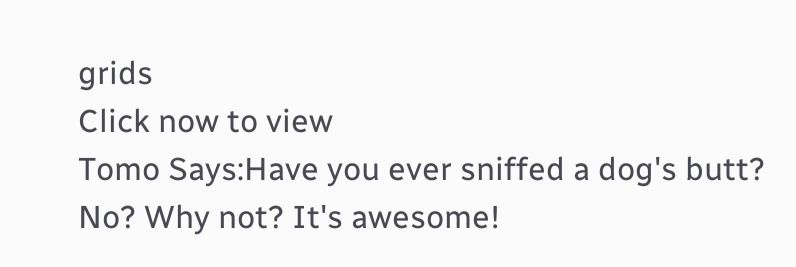grids
Click now to view
Tomo Says:Have you ever sniffed a dog's butt? No? Why not? It's awesome!